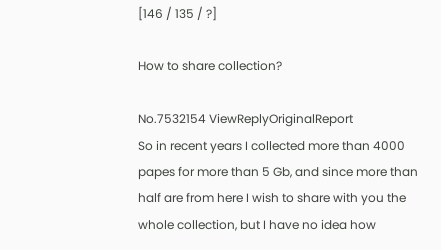[146 / 135 / ?]

How to share collection?

No.7532154 ViewReplyOriginalReport
So in recent years I collected more than 4000 papes for more than 5 Gb, and since more than half are from here I wish to share with you the whole collection, but I have no idea how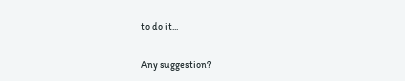to do it...

Any suggestion?